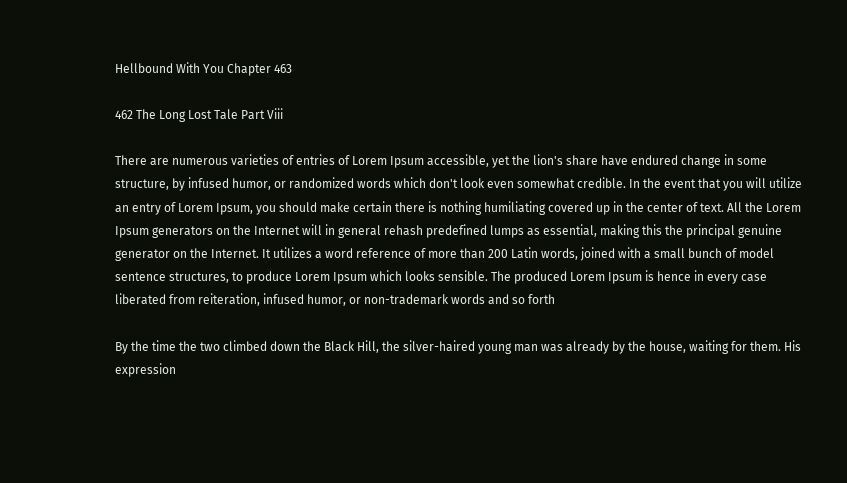Hellbound With You Chapter 463

462 The Long Lost Tale Part Viii

There are numerous varieties of entries of Lorem Ipsum accessible, yet the lion's share have endured change in some structure, by infused humor, or randomized words which don't look even somewhat credible. In the event that you will utilize an entry of Lorem Ipsum, you should make certain there is nothing humiliating covered up in the center of text. All the Lorem Ipsum generators on the Internet will in general rehash predefined lumps as essential, making this the principal genuine generator on the Internet. It utilizes a word reference of more than 200 Latin words, joined with a small bunch of model sentence structures, to produce Lorem Ipsum which looks sensible. The produced Lorem Ipsum is hence in every case liberated from reiteration, infused humor, or non-trademark words and so forth

By the time the two climbed down the Black Hill, the silver-haired young man was already by the house, waiting for them. His expression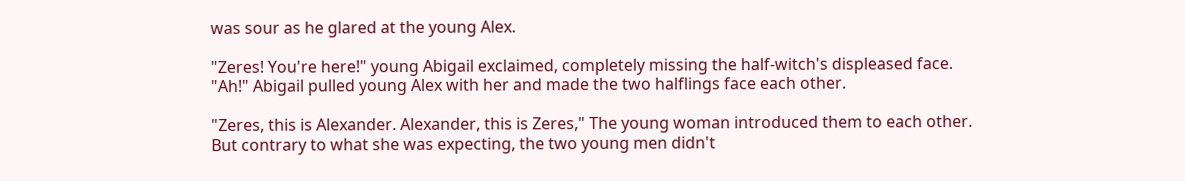was sour as he glared at the young Alex.

"Zeres! You're here!" young Abigail exclaimed, completely missing the half-witch's displeased face. "Ah!" Abigail pulled young Alex with her and made the two halflings face each other.

"Zeres, this is Alexander. Alexander, this is Zeres," The young woman introduced them to each other. But contrary to what she was expecting, the two young men didn't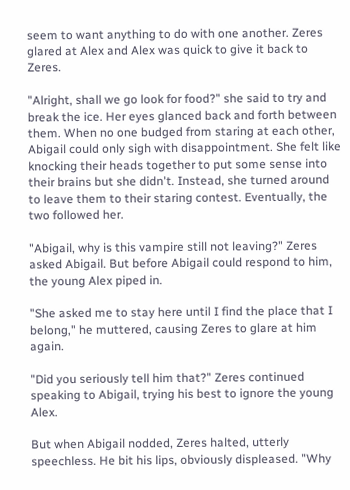seem to want anything to do with one another. Zeres glared at Alex and Alex was quick to give it back to Zeres.

"Alright, shall we go look for food?" she said to try and break the ice. Her eyes glanced back and forth between them. When no one budged from staring at each other, Abigail could only sigh with disappointment. She felt like knocking their heads together to put some sense into their brains but she didn't. Instead, she turned around to leave them to their staring contest. Eventually, the two followed her.

"Abigail, why is this vampire still not leaving?" Zeres asked Abigail. But before Abigail could respond to him, the young Alex piped in.

"She asked me to stay here until I find the place that I belong," he muttered, causing Zeres to glare at him again.

"Did you seriously tell him that?" Zeres continued speaking to Abigail, trying his best to ignore the young Alex.

But when Abigail nodded, Zeres halted, utterly speechless. He bit his lips, obviously displeased. "Why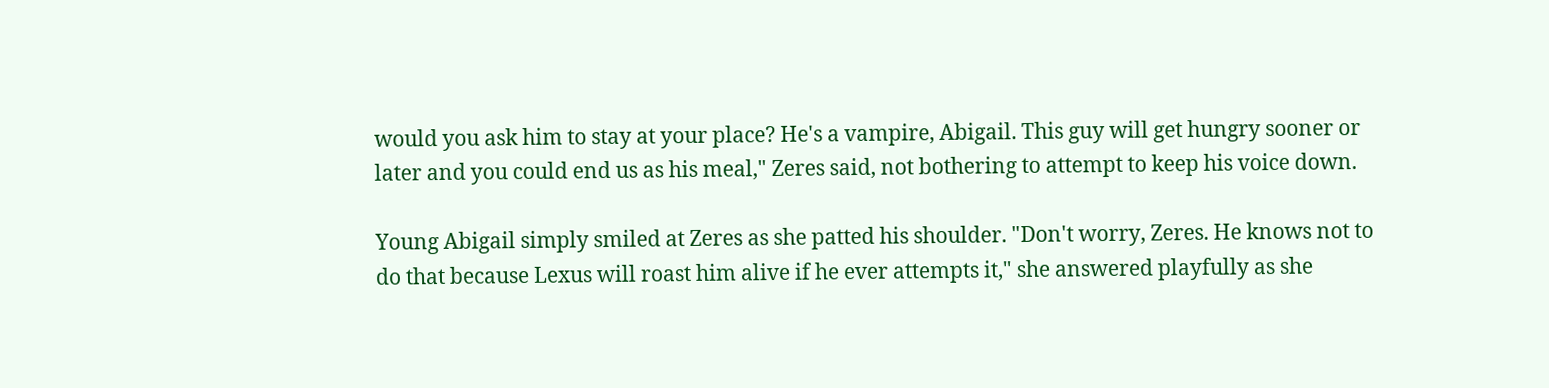would you ask him to stay at your place? He's a vampire, Abigail. This guy will get hungry sooner or later and you could end us as his meal," Zeres said, not bothering to attempt to keep his voice down.

Young Abigail simply smiled at Zeres as she patted his shoulder. "Don't worry, Zeres. He knows not to do that because Lexus will roast him alive if he ever attempts it," she answered playfully as she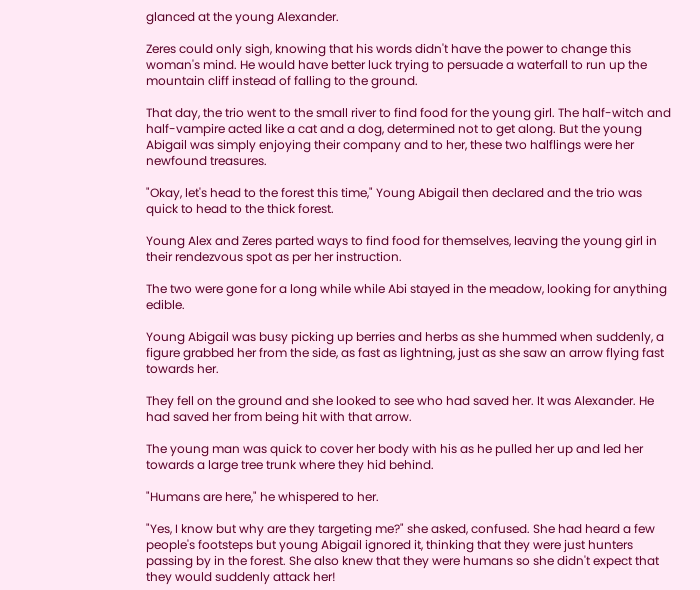glanced at the young Alexander.

Zeres could only sigh, knowing that his words didn't have the power to change this woman's mind. He would have better luck trying to persuade a waterfall to run up the mountain cliff instead of falling to the ground.

That day, the trio went to the small river to find food for the young girl. The half-witch and half-vampire acted like a cat and a dog, determined not to get along. But the young Abigail was simply enjoying their company and to her, these two halflings were her newfound treasures.

"Okay, let's head to the forest this time," Young Abigail then declared and the trio was quick to head to the thick forest.

Young Alex and Zeres parted ways to find food for themselves, leaving the young girl in their rendezvous spot as per her instruction.

The two were gone for a long while while Abi stayed in the meadow, looking for anything edible.

Young Abigail was busy picking up berries and herbs as she hummed when suddenly, a figure grabbed her from the side, as fast as lightning, just as she saw an arrow flying fast towards her.

They fell on the ground and she looked to see who had saved her. It was Alexander. He had saved her from being hit with that arrow.

The young man was quick to cover her body with his as he pulled her up and led her towards a large tree trunk where they hid behind.

"Humans are here," he whispered to her.

"Yes, I know but why are they targeting me?" she asked, confused. She had heard a few people's footsteps but young Abigail ignored it, thinking that they were just hunters passing by in the forest. She also knew that they were humans so she didn't expect that they would suddenly attack her!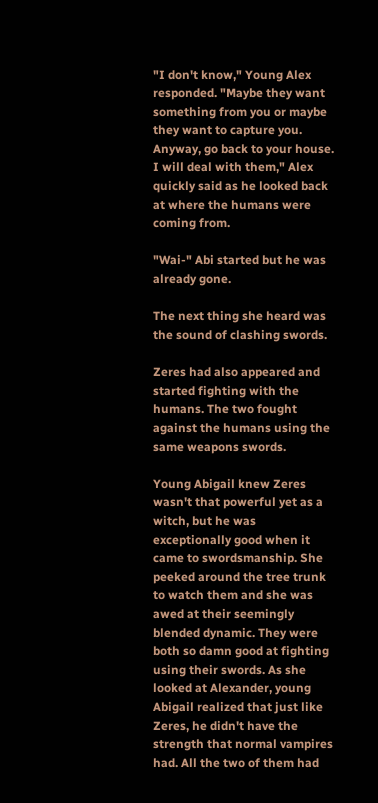"I don't know," Young Alex responded. "Maybe they want something from you or maybe they want to capture you. Anyway, go back to your house. I will deal with them," Alex quickly said as he looked back at where the humans were coming from.

"Wai-" Abi started but he was already gone.

The next thing she heard was the sound of clashing swords.

Zeres had also appeared and started fighting with the humans. The two fought against the humans using the same weapons swords.

Young Abigail knew Zeres wasn't that powerful yet as a witch, but he was exceptionally good when it came to swordsmanship. She peeked around the tree trunk to watch them and she was awed at their seemingly blended dynamic. They were both so damn good at fighting using their swords. As she looked at Alexander, young Abigail realized that just like Zeres, he didn't have the strength that normal vampires had. All the two of them had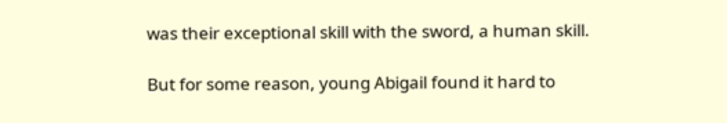was their exceptional skill with the sword, a human skill.

But for some reason, young Abigail found it hard to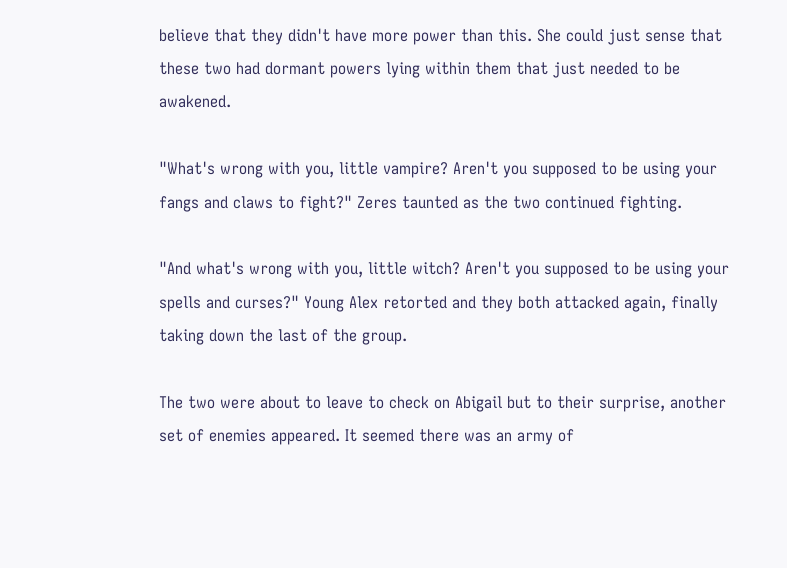believe that they didn't have more power than this. She could just sense that these two had dormant powers lying within them that just needed to be awakened.

"What's wrong with you, little vampire? Aren't you supposed to be using your fangs and claws to fight?" Zeres taunted as the two continued fighting.

"And what's wrong with you, little witch? Aren't you supposed to be using your spells and curses?" Young Alex retorted and they both attacked again, finally taking down the last of the group.

The two were about to leave to check on Abigail but to their surprise, another set of enemies appeared. It seemed there was an army of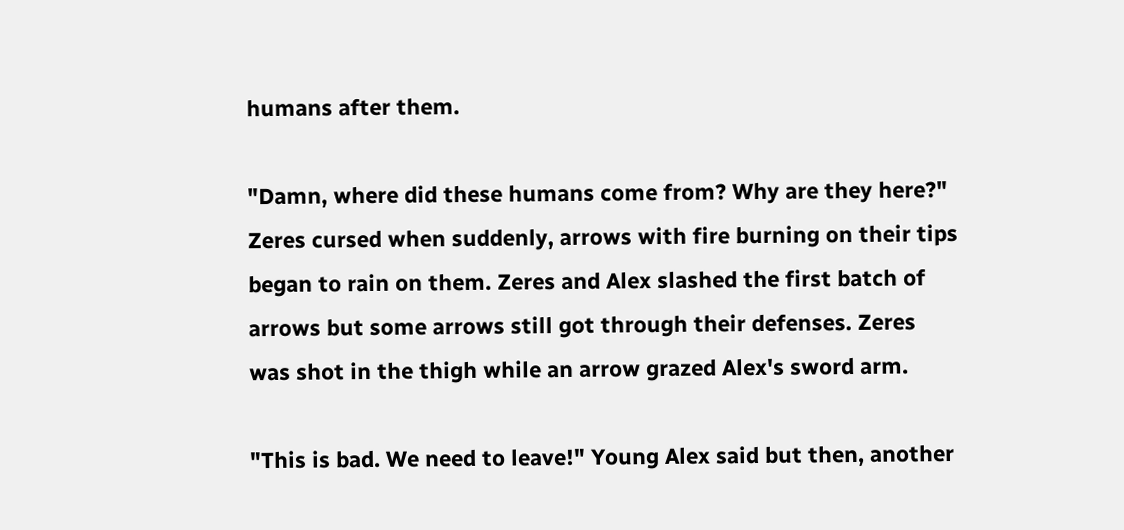humans after them.

"Damn, where did these humans come from? Why are they here?" Zeres cursed when suddenly, arrows with fire burning on their tips began to rain on them. Zeres and Alex slashed the first batch of arrows but some arrows still got through their defenses. Zeres was shot in the thigh while an arrow grazed Alex's sword arm.

"This is bad. We need to leave!" Young Alex said but then, another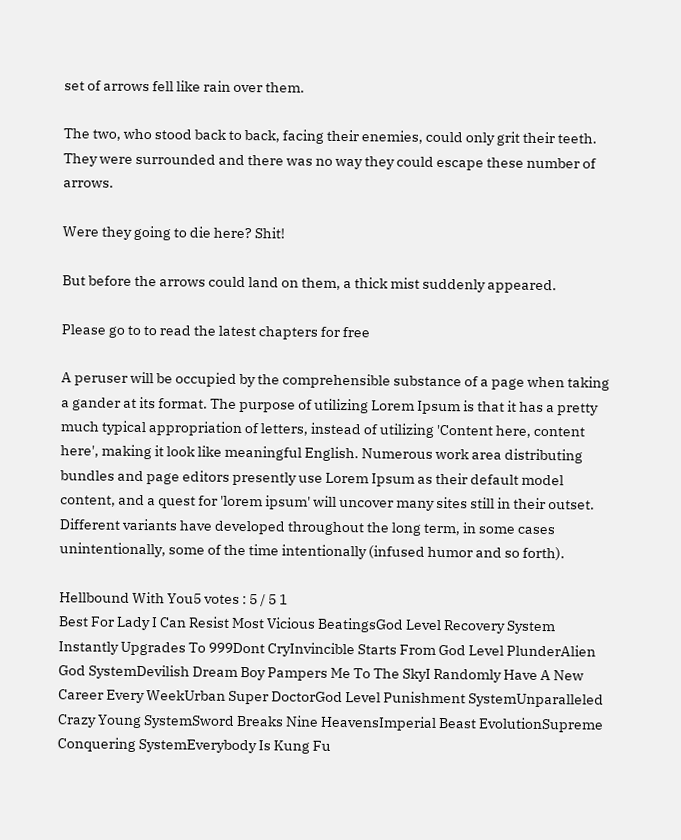set of arrows fell like rain over them.

The two, who stood back to back, facing their enemies, could only grit their teeth. They were surrounded and there was no way they could escape these number of arrows.

Were they going to die here? Shit!

But before the arrows could land on them, a thick mist suddenly appeared.

Please go to to read the latest chapters for free

A peruser will be occupied by the comprehensible substance of a page when taking a gander at its format. The purpose of utilizing Lorem Ipsum is that it has a pretty much typical appropriation of letters, instead of utilizing 'Content here, content here', making it look like meaningful English. Numerous work area distributing bundles and page editors presently use Lorem Ipsum as their default model content, and a quest for 'lorem ipsum' will uncover many sites still in their outset. Different variants have developed throughout the long term, in some cases unintentionally, some of the time intentionally (infused humor and so forth).

Hellbound With You5 votes : 5 / 5 1
Best For Lady I Can Resist Most Vicious BeatingsGod Level Recovery System Instantly Upgrades To 999Dont CryInvincible Starts From God Level PlunderAlien God SystemDevilish Dream Boy Pampers Me To The SkyI Randomly Have A New Career Every WeekUrban Super DoctorGod Level Punishment SystemUnparalleled Crazy Young SystemSword Breaks Nine HeavensImperial Beast EvolutionSupreme Conquering SystemEverybody Is Kung Fu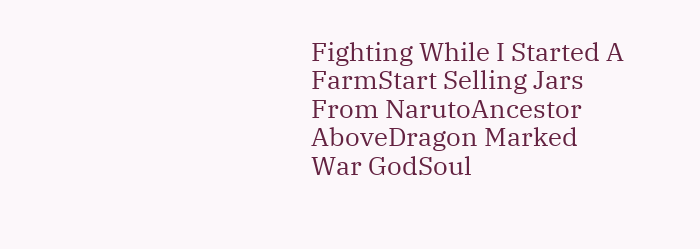Fighting While I Started A FarmStart Selling Jars From NarutoAncestor AboveDragon Marked War GodSoul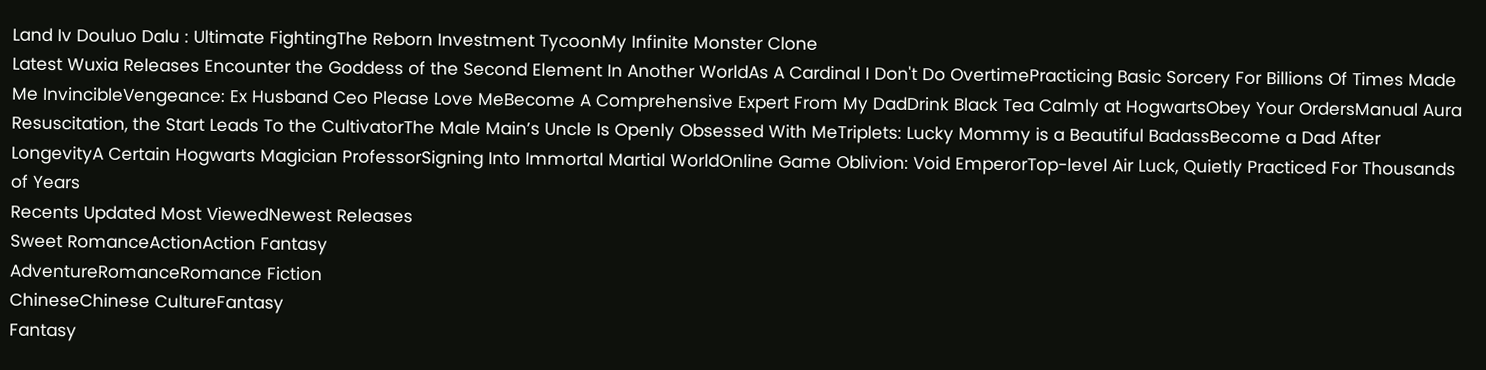Land Iv Douluo Dalu : Ultimate FightingThe Reborn Investment TycoonMy Infinite Monster Clone
Latest Wuxia Releases Encounter the Goddess of the Second Element In Another WorldAs A Cardinal I Don't Do OvertimePracticing Basic Sorcery For Billions Of Times Made Me InvincibleVengeance: Ex Husband Ceo Please Love MeBecome A Comprehensive Expert From My DadDrink Black Tea Calmly at HogwartsObey Your OrdersManual Aura Resuscitation, the Start Leads To the CultivatorThe Male Main’s Uncle Is Openly Obsessed With MeTriplets: Lucky Mommy is a Beautiful BadassBecome a Dad After LongevityA Certain Hogwarts Magician ProfessorSigning Into Immortal Martial WorldOnline Game Oblivion: Void EmperorTop-level Air Luck, Quietly Practiced For Thousands of Years
Recents Updated Most ViewedNewest Releases
Sweet RomanceActionAction Fantasy
AdventureRomanceRomance Fiction
ChineseChinese CultureFantasy
Fantasy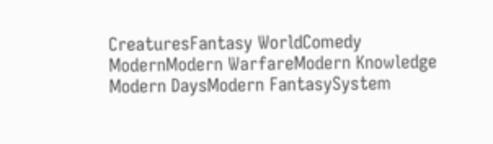CreaturesFantasy WorldComedy
ModernModern WarfareModern Knowledge
Modern DaysModern FantasySystem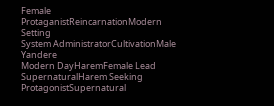Female ProtaganistReincarnationModern Setting
System AdministratorCultivationMale Yandere
Modern DayHaremFemale Lead
SupernaturalHarem Seeking ProtagonistSupernatural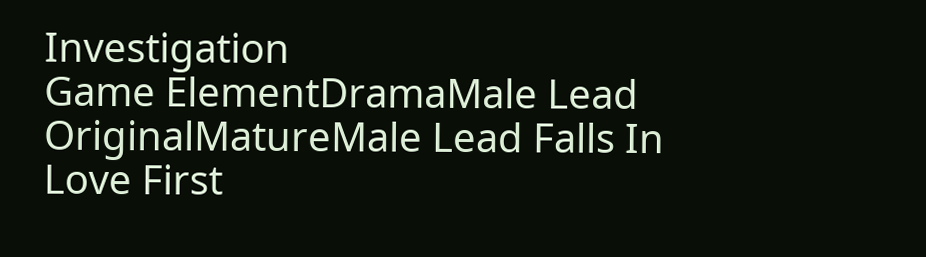Investigation
Game ElementDramaMale Lead
OriginalMatureMale Lead Falls In Love First